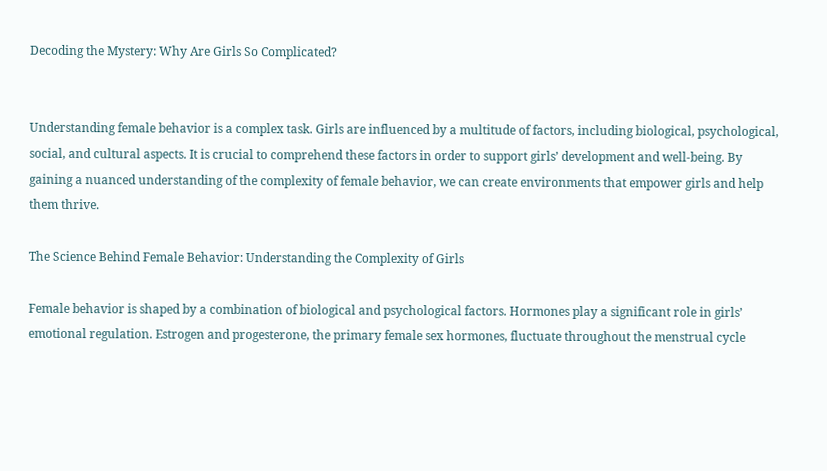Decoding the Mystery: Why Are Girls So Complicated?


Understanding female behavior is a complex task. Girls are influenced by a multitude of factors, including biological, psychological, social, and cultural aspects. It is crucial to comprehend these factors in order to support girls’ development and well-being. By gaining a nuanced understanding of the complexity of female behavior, we can create environments that empower girls and help them thrive.

The Science Behind Female Behavior: Understanding the Complexity of Girls

Female behavior is shaped by a combination of biological and psychological factors. Hormones play a significant role in girls’ emotional regulation. Estrogen and progesterone, the primary female sex hormones, fluctuate throughout the menstrual cycle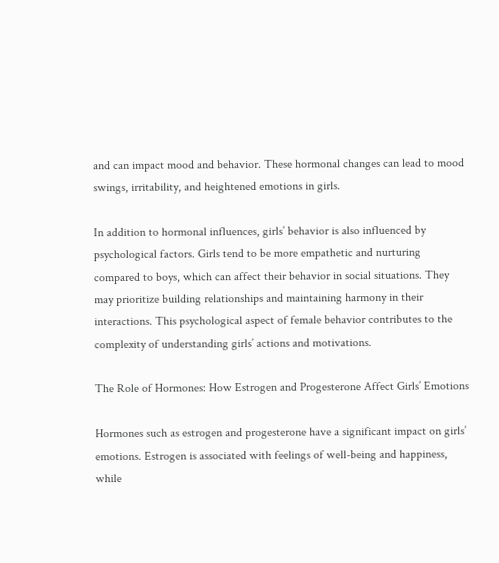and can impact mood and behavior. These hormonal changes can lead to mood swings, irritability, and heightened emotions in girls.

In addition to hormonal influences, girls’ behavior is also influenced by psychological factors. Girls tend to be more empathetic and nurturing compared to boys, which can affect their behavior in social situations. They may prioritize building relationships and maintaining harmony in their interactions. This psychological aspect of female behavior contributes to the complexity of understanding girls’ actions and motivations.

The Role of Hormones: How Estrogen and Progesterone Affect Girls’ Emotions

Hormones such as estrogen and progesterone have a significant impact on girls’ emotions. Estrogen is associated with feelings of well-being and happiness, while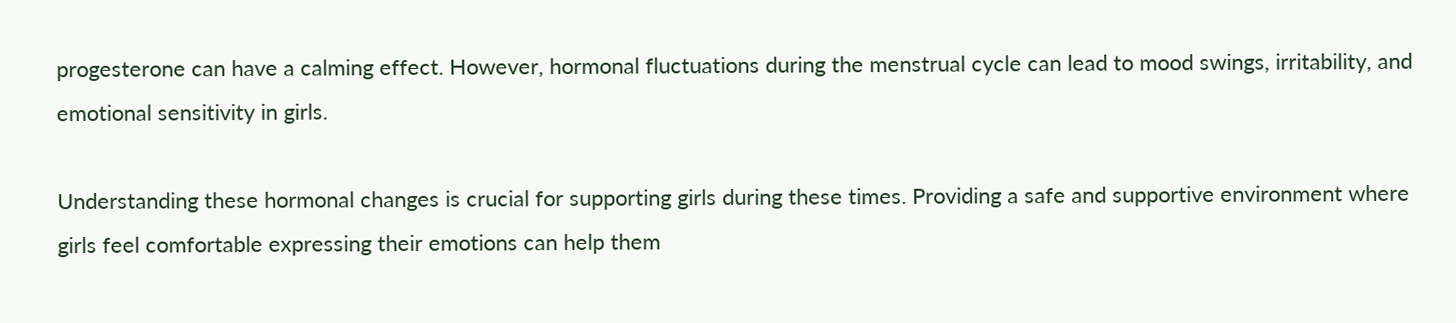progesterone can have a calming effect. However, hormonal fluctuations during the menstrual cycle can lead to mood swings, irritability, and emotional sensitivity in girls.

Understanding these hormonal changes is crucial for supporting girls during these times. Providing a safe and supportive environment where girls feel comfortable expressing their emotions can help them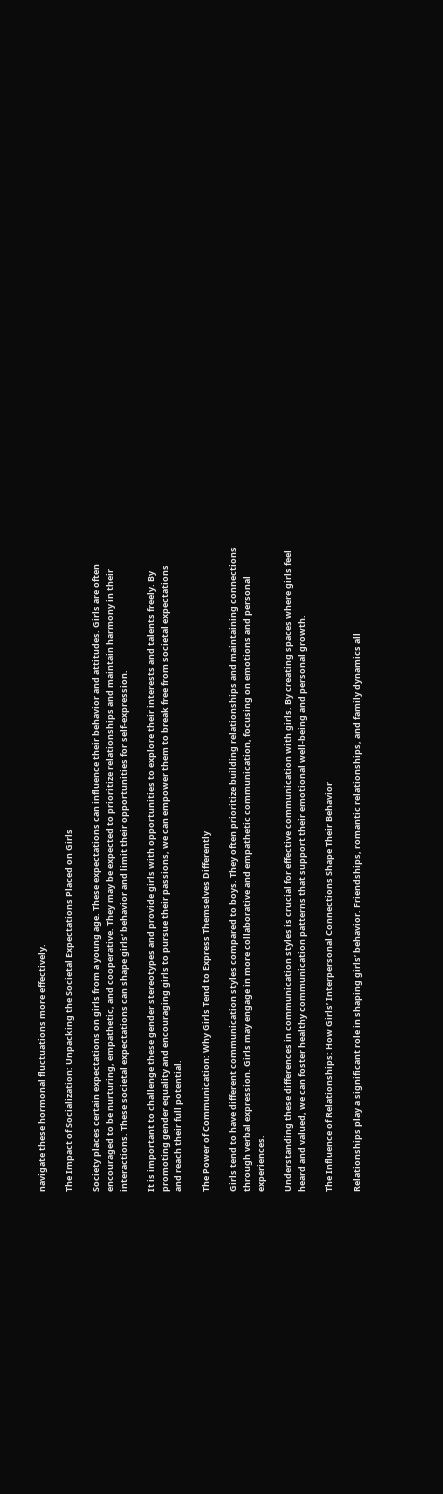navigate these hormonal fluctuations more effectively.

The Impact of Socialization: Unpacking the Societal Expectations Placed on Girls

Society places certain expectations on girls from a young age. These expectations can influence their behavior and attitudes. Girls are often encouraged to be nurturing, empathetic, and cooperative. They may be expected to prioritize relationships and maintain harmony in their interactions. These societal expectations can shape girls’ behavior and limit their opportunities for self-expression.

It is important to challenge these gender stereotypes and provide girls with opportunities to explore their interests and talents freely. By promoting gender equality and encouraging girls to pursue their passions, we can empower them to break free from societal expectations and reach their full potential.

The Power of Communication: Why Girls Tend to Express Themselves Differently

Girls tend to have different communication styles compared to boys. They often prioritize building relationships and maintaining connections through verbal expression. Girls may engage in more collaborative and empathetic communication, focusing on emotions and personal experiences.

Understanding these differences in communication styles is crucial for effective communication with girls. By creating spaces where girls feel heard and valued, we can foster healthy communication patterns that support their emotional well-being and personal growth.

The Influence of Relationships: How Girls’ Interpersonal Connections Shape Their Behavior

Relationships play a significant role in shaping girls’ behavior. Friendships, romantic relationships, and family dynamics all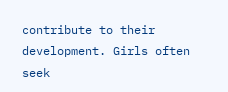contribute to their development. Girls often seek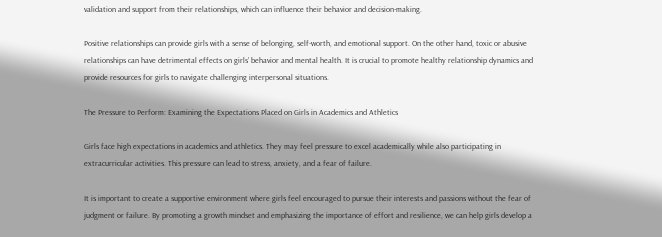validation and support from their relationships, which can influence their behavior and decision-making.

Positive relationships can provide girls with a sense of belonging, self-worth, and emotional support. On the other hand, toxic or abusive relationships can have detrimental effects on girls’ behavior and mental health. It is crucial to promote healthy relationship dynamics and provide resources for girls to navigate challenging interpersonal situations.

The Pressure to Perform: Examining the Expectations Placed on Girls in Academics and Athletics

Girls face high expectations in academics and athletics. They may feel pressure to excel academically while also participating in extracurricular activities. This pressure can lead to stress, anxiety, and a fear of failure.

It is important to create a supportive environment where girls feel encouraged to pursue their interests and passions without the fear of judgment or failure. By promoting a growth mindset and emphasizing the importance of effort and resilience, we can help girls develop a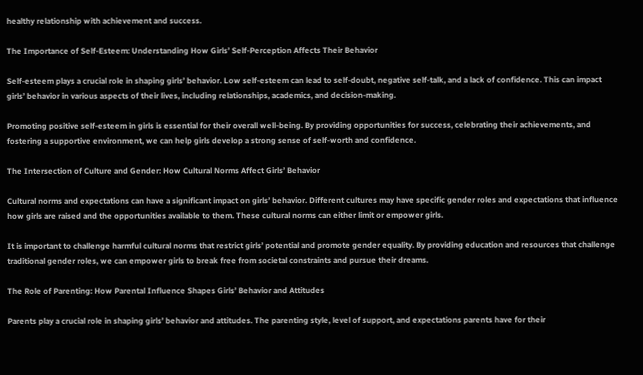healthy relationship with achievement and success.

The Importance of Self-Esteem: Understanding How Girls’ Self-Perception Affects Their Behavior

Self-esteem plays a crucial role in shaping girls’ behavior. Low self-esteem can lead to self-doubt, negative self-talk, and a lack of confidence. This can impact girls’ behavior in various aspects of their lives, including relationships, academics, and decision-making.

Promoting positive self-esteem in girls is essential for their overall well-being. By providing opportunities for success, celebrating their achievements, and fostering a supportive environment, we can help girls develop a strong sense of self-worth and confidence.

The Intersection of Culture and Gender: How Cultural Norms Affect Girls’ Behavior

Cultural norms and expectations can have a significant impact on girls’ behavior. Different cultures may have specific gender roles and expectations that influence how girls are raised and the opportunities available to them. These cultural norms can either limit or empower girls.

It is important to challenge harmful cultural norms that restrict girls’ potential and promote gender equality. By providing education and resources that challenge traditional gender roles, we can empower girls to break free from societal constraints and pursue their dreams.

The Role of Parenting: How Parental Influence Shapes Girls’ Behavior and Attitudes

Parents play a crucial role in shaping girls’ behavior and attitudes. The parenting style, level of support, and expectations parents have for their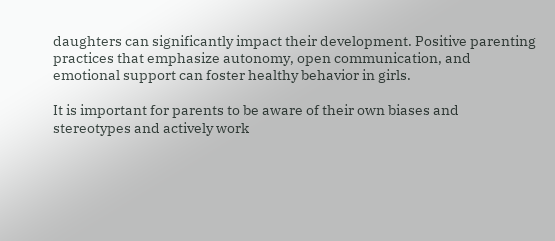daughters can significantly impact their development. Positive parenting practices that emphasize autonomy, open communication, and emotional support can foster healthy behavior in girls.

It is important for parents to be aware of their own biases and stereotypes and actively work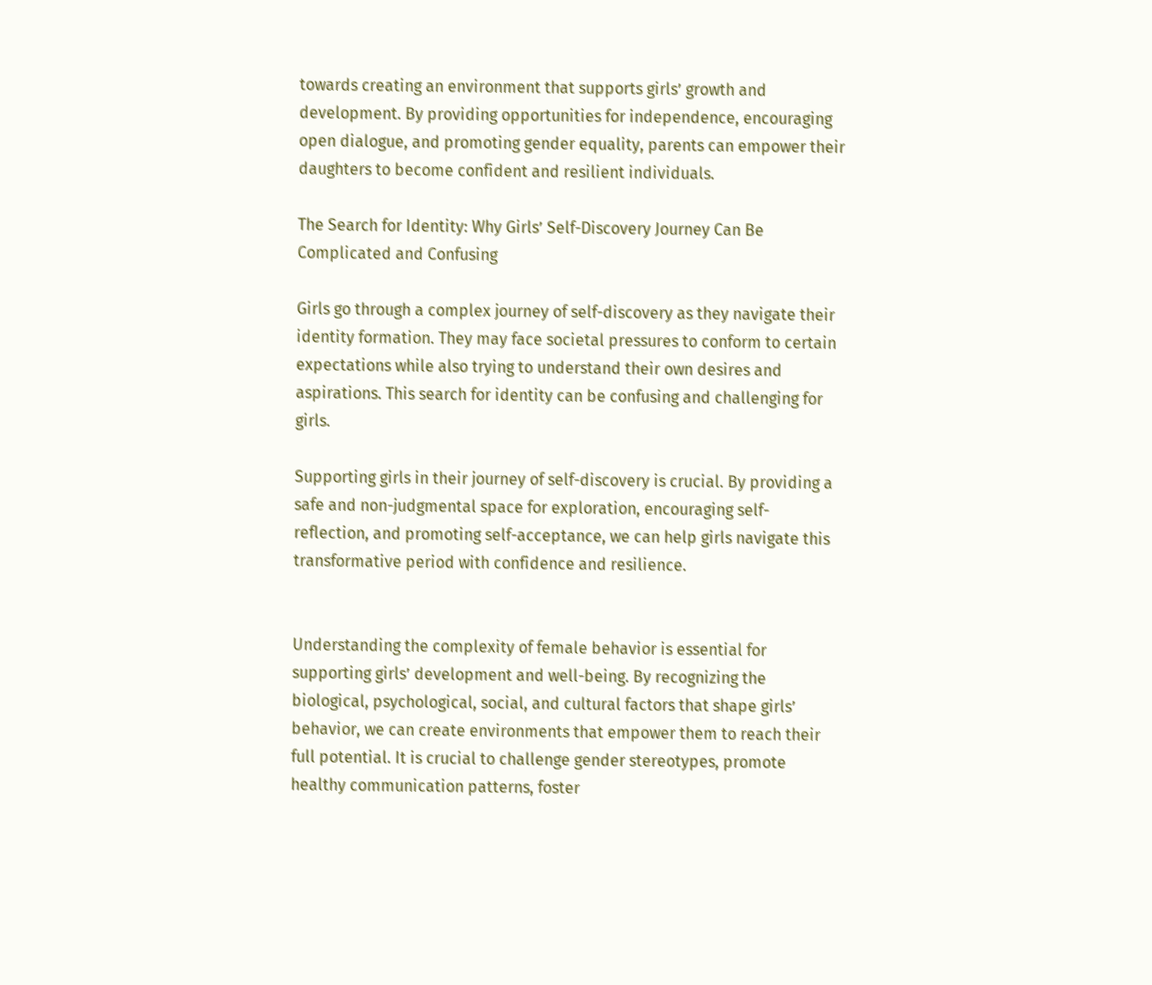towards creating an environment that supports girls’ growth and development. By providing opportunities for independence, encouraging open dialogue, and promoting gender equality, parents can empower their daughters to become confident and resilient individuals.

The Search for Identity: Why Girls’ Self-Discovery Journey Can Be Complicated and Confusing

Girls go through a complex journey of self-discovery as they navigate their identity formation. They may face societal pressures to conform to certain expectations while also trying to understand their own desires and aspirations. This search for identity can be confusing and challenging for girls.

Supporting girls in their journey of self-discovery is crucial. By providing a safe and non-judgmental space for exploration, encouraging self-reflection, and promoting self-acceptance, we can help girls navigate this transformative period with confidence and resilience.


Understanding the complexity of female behavior is essential for supporting girls’ development and well-being. By recognizing the biological, psychological, social, and cultural factors that shape girls’ behavior, we can create environments that empower them to reach their full potential. It is crucial to challenge gender stereotypes, promote healthy communication patterns, foster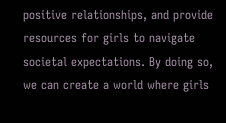positive relationships, and provide resources for girls to navigate societal expectations. By doing so, we can create a world where girls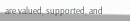are valued, supported, and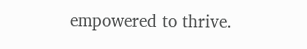empowered to thrive.